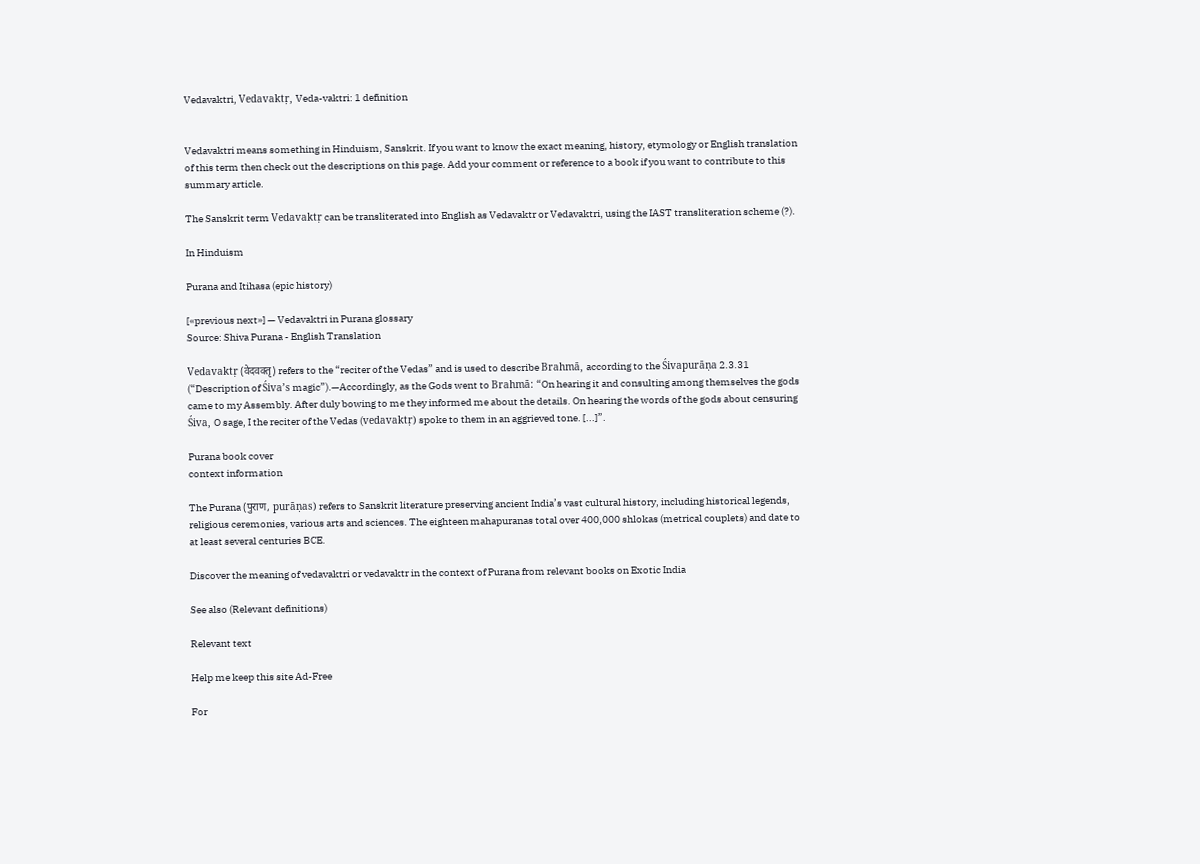Vedavaktri, Vedavaktṛ, Veda-vaktri: 1 definition


Vedavaktri means something in Hinduism, Sanskrit. If you want to know the exact meaning, history, etymology or English translation of this term then check out the descriptions on this page. Add your comment or reference to a book if you want to contribute to this summary article.

The Sanskrit term Vedavaktṛ can be transliterated into English as Vedavaktr or Vedavaktri, using the IAST transliteration scheme (?).

In Hinduism

Purana and Itihasa (epic history)

[«previous next»] — Vedavaktri in Purana glossary
Source: Shiva Purana - English Translation

Vedavaktṛ (वेदवक्तृ) refers to the “reciter of the Vedas” and is used to describe Brahmā, according to the Śivapurāṇa 2.3.31 (“Description of Śiva’s magic”).—Accordingly, as the Gods went to Brahmā: “On hearing it and consulting among themselves the gods came to my Assembly. After duly bowing to me they informed me about the details. On hearing the words of the gods about censuring Śiva, O sage, I the reciter of the Vedas (vedavaktṛ) spoke to them in an aggrieved tone. [...]”.

Purana book cover
context information

The Purana (पुराण, purāṇas) refers to Sanskrit literature preserving ancient India’s vast cultural history, including historical legends, religious ceremonies, various arts and sciences. The eighteen mahapuranas total over 400,000 shlokas (metrical couplets) and date to at least several centuries BCE.

Discover the meaning of vedavaktri or vedavaktr in the context of Purana from relevant books on Exotic India

See also (Relevant definitions)

Relevant text

Help me keep this site Ad-Free

For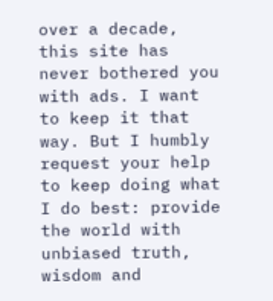over a decade, this site has never bothered you with ads. I want to keep it that way. But I humbly request your help to keep doing what I do best: provide the world with unbiased truth, wisdom and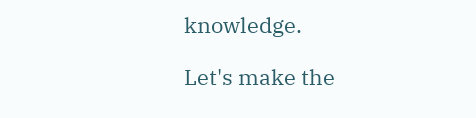knowledge.

Let's make the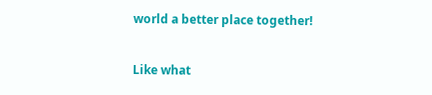world a better place together!

Like what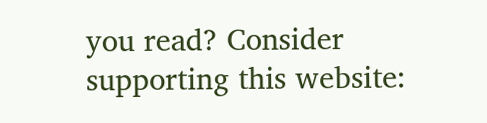you read? Consider supporting this website: